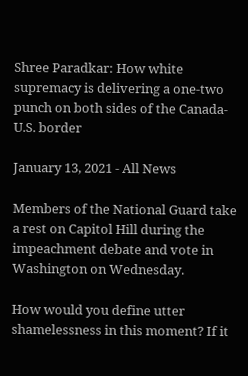Shree Paradkar: How white supremacy is delivering a one-two punch on both sides of the Canada-U.S. border

January 13, 2021 - All News

Members of the National Guard take a rest on Capitol Hill during the impeachment debate and vote in Washington on Wednesday.

How would you define utter shamelessness in this moment? If it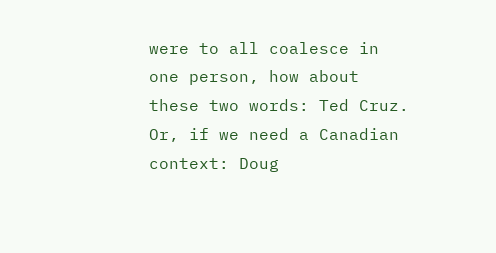were to all coalesce in one person, how about these two words: Ted Cruz. Or, if we need a Canadian context: Doug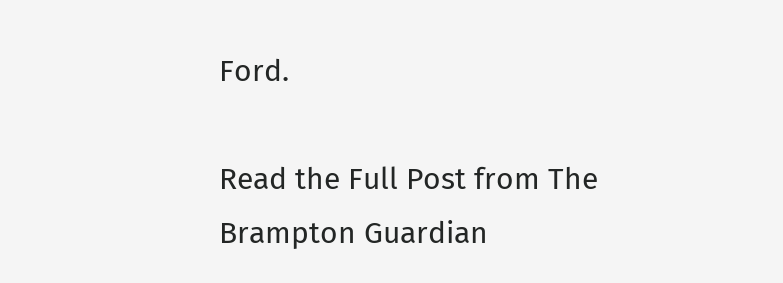Ford.

Read the Full Post from The Brampton Guardian